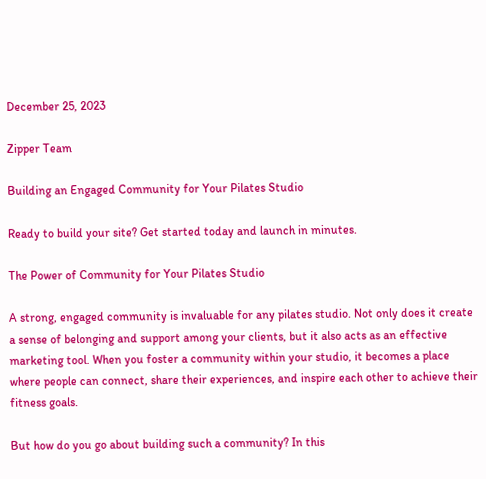December 25, 2023

Zipper Team

Building an Engaged Community for Your Pilates Studio

Ready to build your site? Get started today and launch in minutes.

The Power of Community for Your Pilates Studio

A strong, engaged community is invaluable for any pilates studio. Not only does it create a sense of belonging and support among your clients, but it also acts as an effective marketing tool. When you foster a community within your studio, it becomes a place where people can connect, share their experiences, and inspire each other to achieve their fitness goals.

But how do you go about building such a community? In this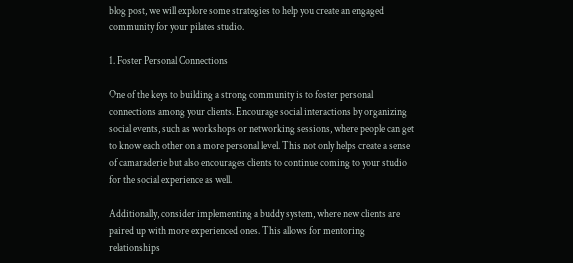blog post, we will explore some strategies to help you create an engaged community for your pilates studio.

1. Foster Personal Connections

One of the keys to building a strong community is to foster personal connections among your clients. Encourage social interactions by organizing social events, such as workshops or networking sessions, where people can get to know each other on a more personal level. This not only helps create a sense of camaraderie but also encourages clients to continue coming to your studio for the social experience as well.

Additionally, consider implementing a buddy system, where new clients are paired up with more experienced ones. This allows for mentoring relationships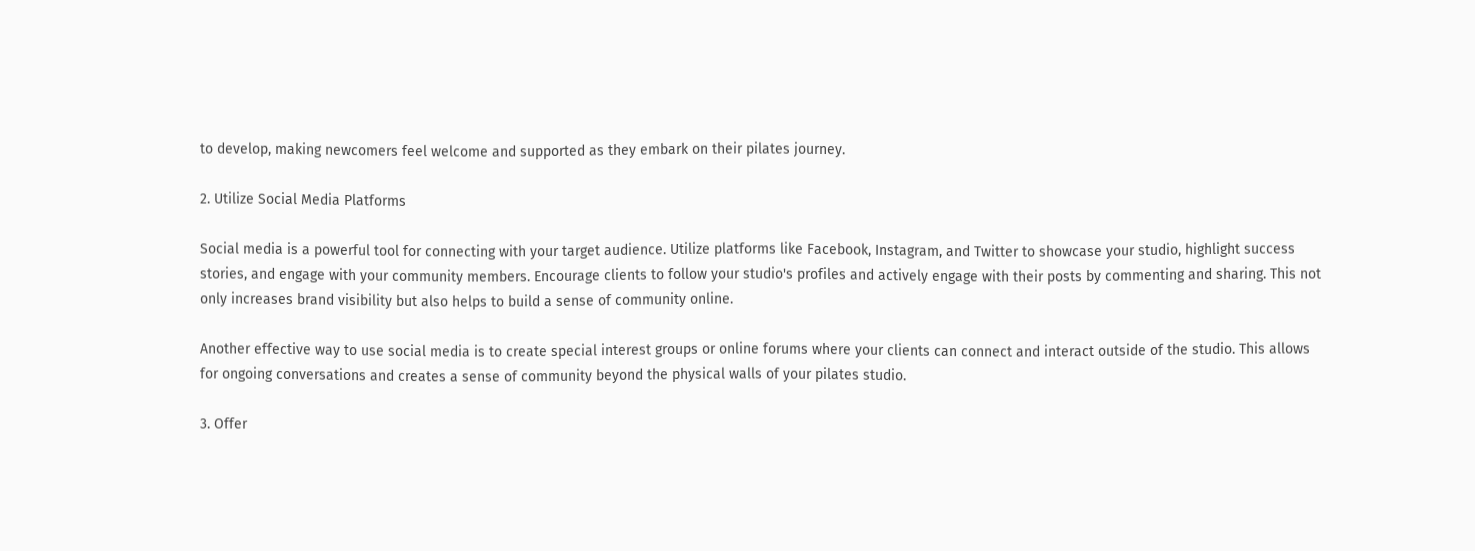to develop, making newcomers feel welcome and supported as they embark on their pilates journey.

2. Utilize Social Media Platforms

Social media is a powerful tool for connecting with your target audience. Utilize platforms like Facebook, Instagram, and Twitter to showcase your studio, highlight success stories, and engage with your community members. Encourage clients to follow your studio's profiles and actively engage with their posts by commenting and sharing. This not only increases brand visibility but also helps to build a sense of community online.

Another effective way to use social media is to create special interest groups or online forums where your clients can connect and interact outside of the studio. This allows for ongoing conversations and creates a sense of community beyond the physical walls of your pilates studio.

3. Offer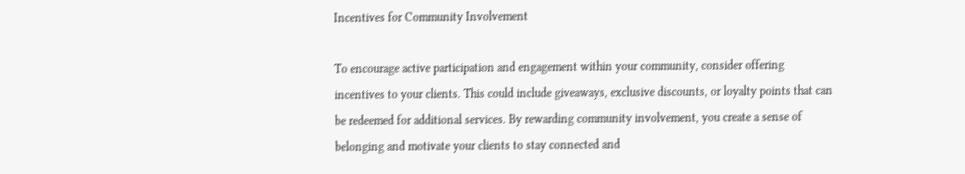Incentives for Community Involvement

To encourage active participation and engagement within your community, consider offering incentives to your clients. This could include giveaways, exclusive discounts, or loyalty points that can be redeemed for additional services. By rewarding community involvement, you create a sense of belonging and motivate your clients to stay connected and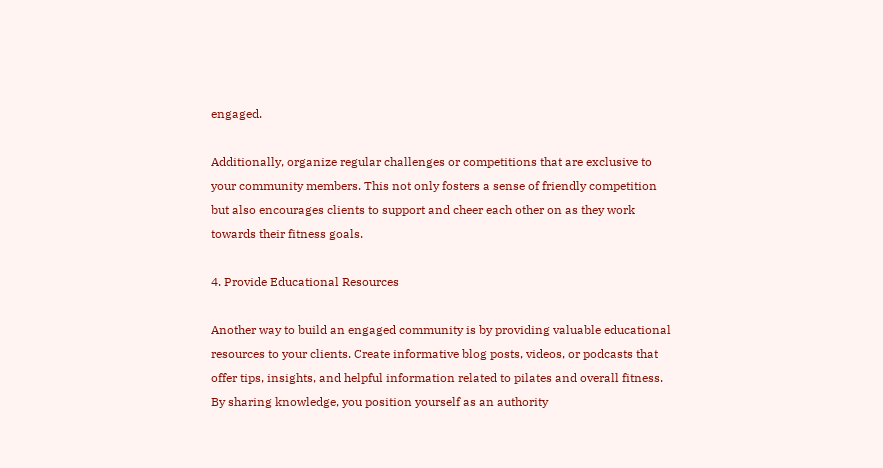engaged.

Additionally, organize regular challenges or competitions that are exclusive to your community members. This not only fosters a sense of friendly competition but also encourages clients to support and cheer each other on as they work towards their fitness goals.

4. Provide Educational Resources

Another way to build an engaged community is by providing valuable educational resources to your clients. Create informative blog posts, videos, or podcasts that offer tips, insights, and helpful information related to pilates and overall fitness. By sharing knowledge, you position yourself as an authority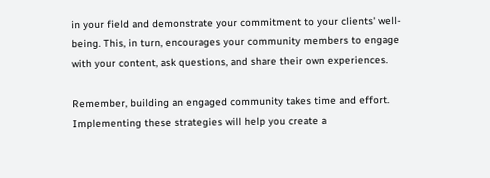in your field and demonstrate your commitment to your clients' well-being. This, in turn, encourages your community members to engage with your content, ask questions, and share their own experiences.

Remember, building an engaged community takes time and effort. Implementing these strategies will help you create a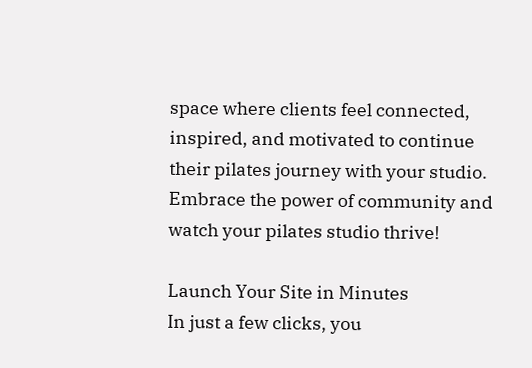space where clients feel connected, inspired, and motivated to continue their pilates journey with your studio. Embrace the power of community and watch your pilates studio thrive!

Launch Your Site in Minutes
In just a few clicks, you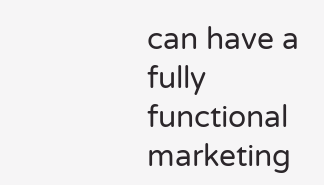can have a fully functional marketing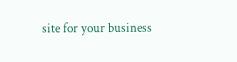site for your business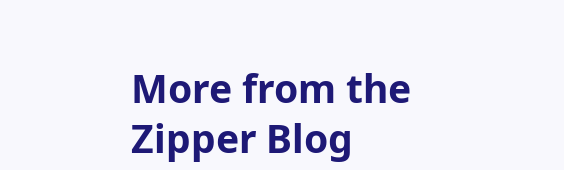More from the Zipper Blog